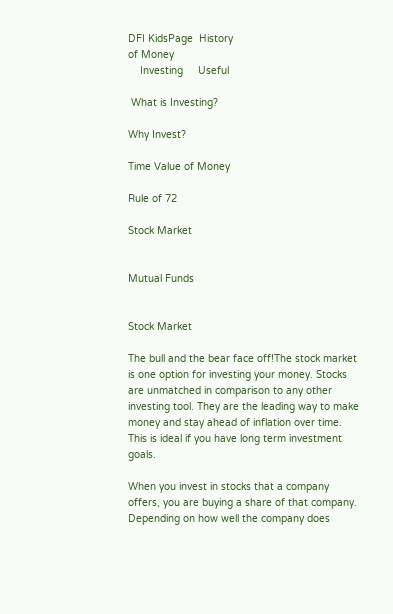DFI KidsPage  History
of Money
    Investing     Useful

 What is Investing?

Why Invest?

Time Value of Money

Rule of 72

Stock Market


Mutual Funds


Stock Market

The bull and the bear face off!The stock market is one option for investing your money. Stocks are unmatched in comparison to any other investing tool. They are the leading way to make money and stay ahead of inflation over time. This is ideal if you have long term investment goals.

When you invest in stocks that a company offers, you are buying a share of that company. Depending on how well the company does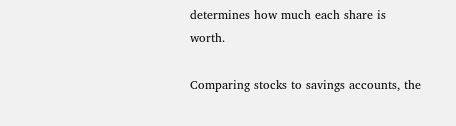determines how much each share is worth.

Comparing stocks to savings accounts, the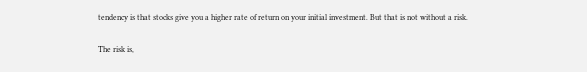tendency is that stocks give you a higher rate of return on your initial investment. But that is not without a risk.

The risk is,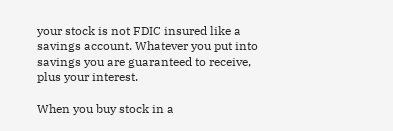your stock is not FDIC insured like a savings account. Whatever you put into savings you are guaranteed to receive, plus your interest.

When you buy stock in a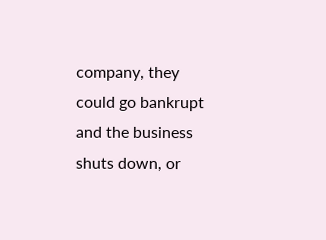company, they could go bankrupt and the business shuts down, or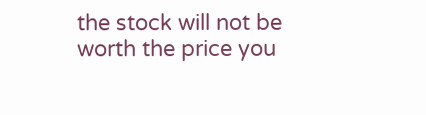the stock will not be worth the price you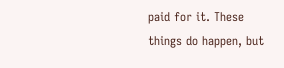paid for it. These things do happen, but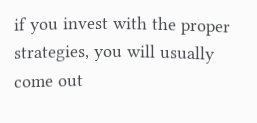if you invest with the proper strategies, you will usually come out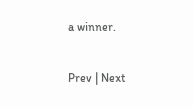a winner.

Prev | Next